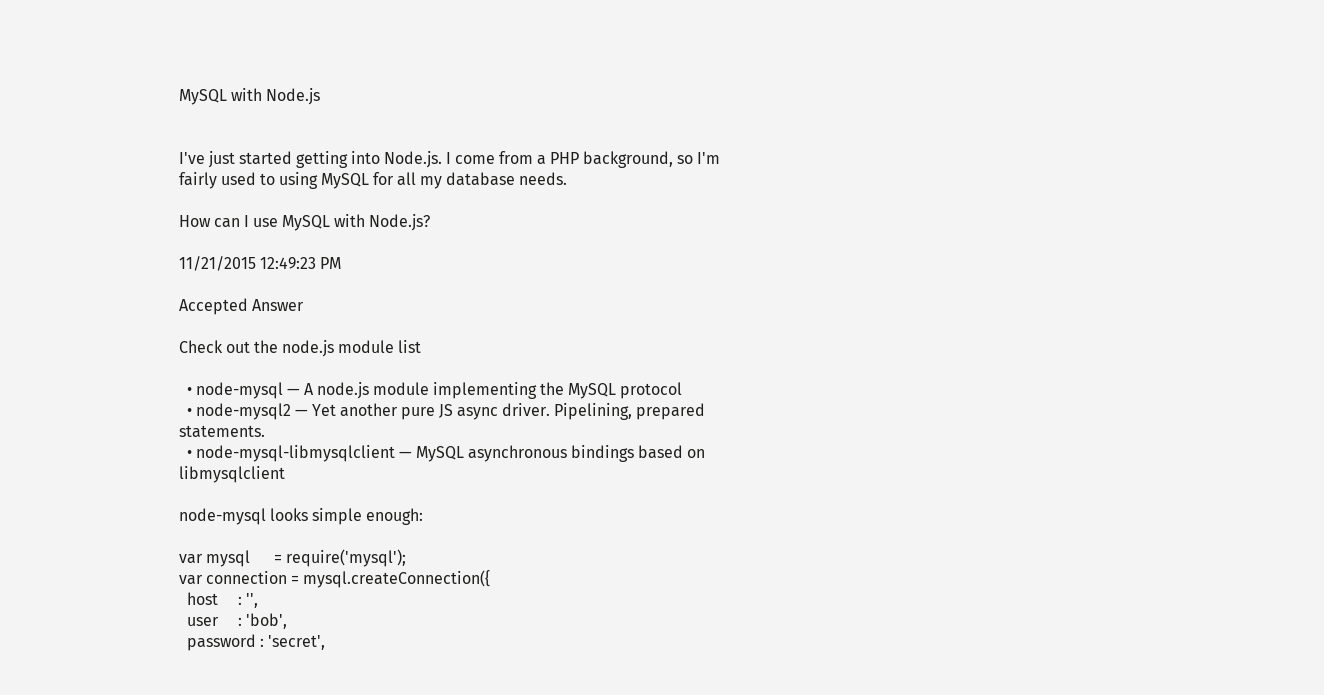MySQL with Node.js


I've just started getting into Node.js. I come from a PHP background, so I'm fairly used to using MySQL for all my database needs.

How can I use MySQL with Node.js?

11/21/2015 12:49:23 PM

Accepted Answer

Check out the node.js module list

  • node-mysql — A node.js module implementing the MySQL protocol
  • node-mysql2 — Yet another pure JS async driver. Pipelining, prepared statements.
  • node-mysql-libmysqlclient — MySQL asynchronous bindings based on libmysqlclient

node-mysql looks simple enough:

var mysql      = require('mysql');
var connection = mysql.createConnection({
  host     : '',
  user     : 'bob',
  password : 'secret',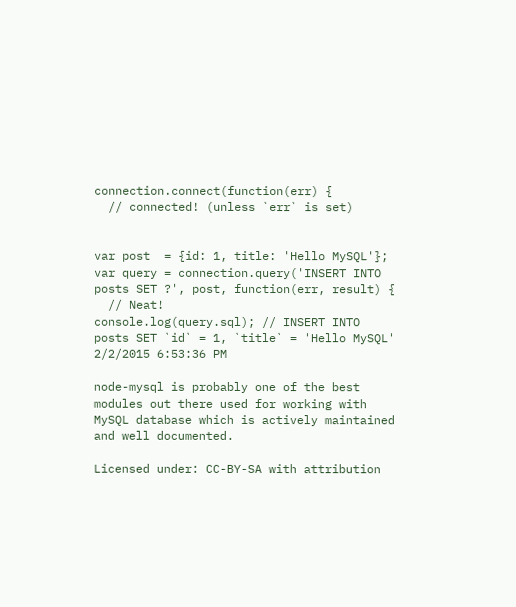connection.connect(function(err) {
  // connected! (unless `err` is set)


var post  = {id: 1, title: 'Hello MySQL'};
var query = connection.query('INSERT INTO posts SET ?', post, function(err, result) {
  // Neat!
console.log(query.sql); // INSERT INTO posts SET `id` = 1, `title` = 'Hello MySQL'
2/2/2015 6:53:36 PM

node-mysql is probably one of the best modules out there used for working with MySQL database which is actively maintained and well documented.

Licensed under: CC-BY-SA with attribution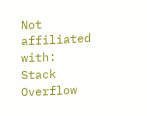Not affiliated with: Stack Overflow